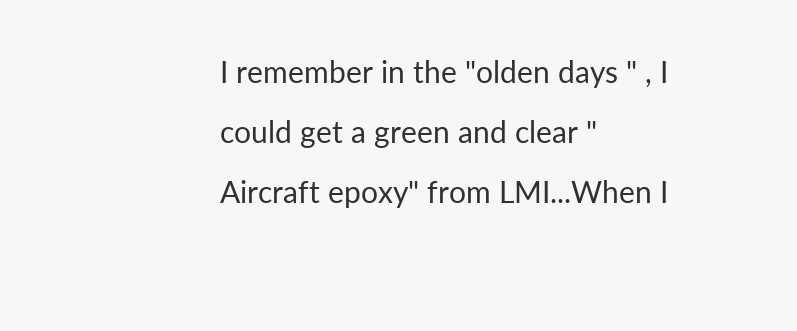I remember in the "olden days " , I could get a green and clear " Aircraft epoxy" from LMI...When I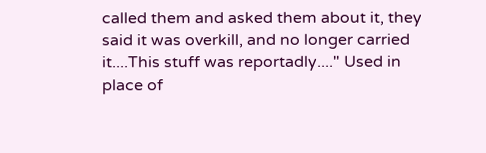called them and asked them about it, they said it was overkill, and no longer carried it....This stuff was reportadly...." Used in place of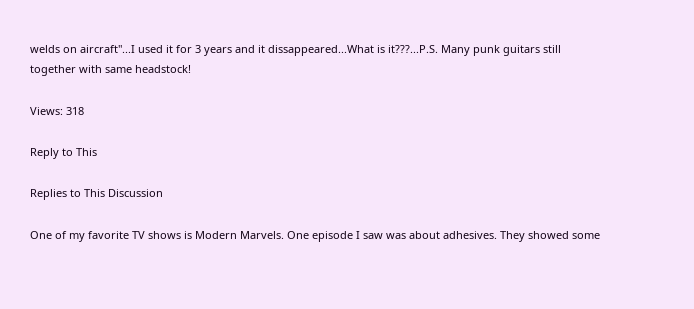welds on aircraft"...I used it for 3 years and it dissappeared...What is it???...P.S. Many punk guitars still together with same headstock!

Views: 318

Reply to This

Replies to This Discussion

One of my favorite TV shows is Modern Marvels. One episode I saw was about adhesives. They showed some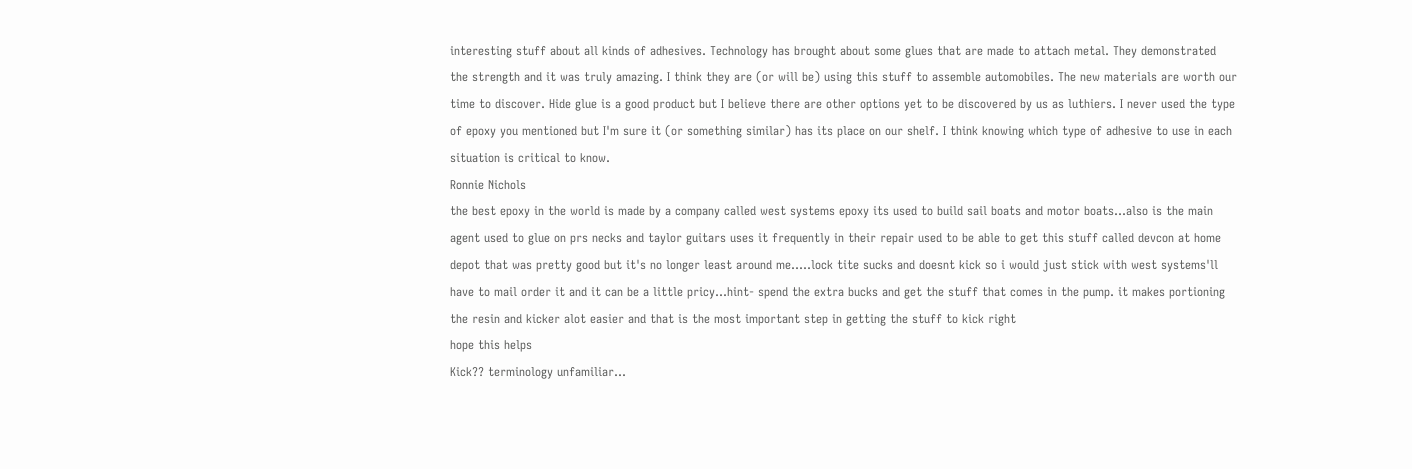interesting stuff about all kinds of adhesives. Technology has brought about some glues that are made to attach metal. They demonstrated the strength and it was truly amazing. I think they are (or will be) using this stuff to assemble automobiles. The new materials are worth our time to discover. Hide glue is a good product but I believe there are other options yet to be discovered by us as luthiers. I never used the type of epoxy you mentioned but I'm sure it (or something similar) has its place on our shelf. I think knowing which type of adhesive to use in each situation is critical to know.
Ronnie Nichols
the best epoxy in the world is made by a company called west systems epoxy its used to build sail boats and motor boats...also is the main agent used to glue on prs necks and taylor guitars uses it frequently in their repair used to be able to get this stuff called devcon at home depot that was pretty good but it's no longer least around me.....lock tite sucks and doesnt kick so i would just stick with west systems'll have to mail order it and it can be a little pricy...hint- spend the extra bucks and get the stuff that comes in the pump. it makes portioning the resin and kicker alot easier and that is the most important step in getting the stuff to kick right
hope this helps
Kick?? terminology unfamiliar...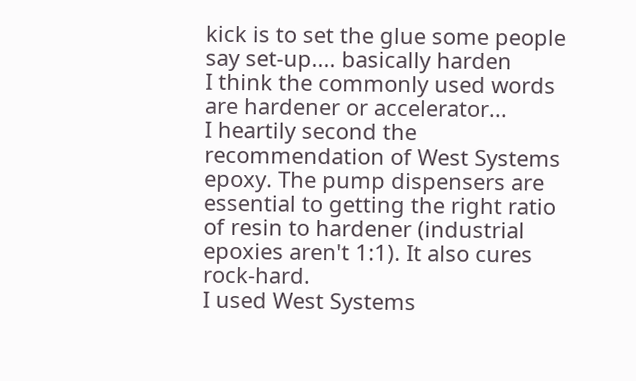kick is to set the glue some people say set-up.... basically harden
I think the commonly used words are hardener or accelerator...
I heartily second the recommendation of West Systems epoxy. The pump dispensers are essential to getting the right ratio of resin to hardener (industrial epoxies aren't 1:1). It also cures rock-hard.
I used West Systems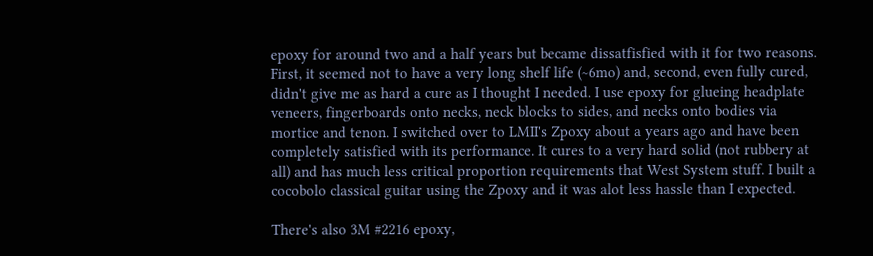epoxy for around two and a half years but became dissatfisfied with it for two reasons. First, it seemed not to have a very long shelf life (~6mo) and, second, even fully cured, didn't give me as hard a cure as I thought I needed. I use epoxy for glueing headplate veneers, fingerboards onto necks, neck blocks to sides, and necks onto bodies via mortice and tenon. I switched over to LMII's Zpoxy about a years ago and have been completely satisfied with its performance. It cures to a very hard solid (not rubbery at all) and has much less critical proportion requirements that West System stuff. I built a cocobolo classical guitar using the Zpoxy and it was alot less hassle than I expected.

There's also 3M #2216 epoxy,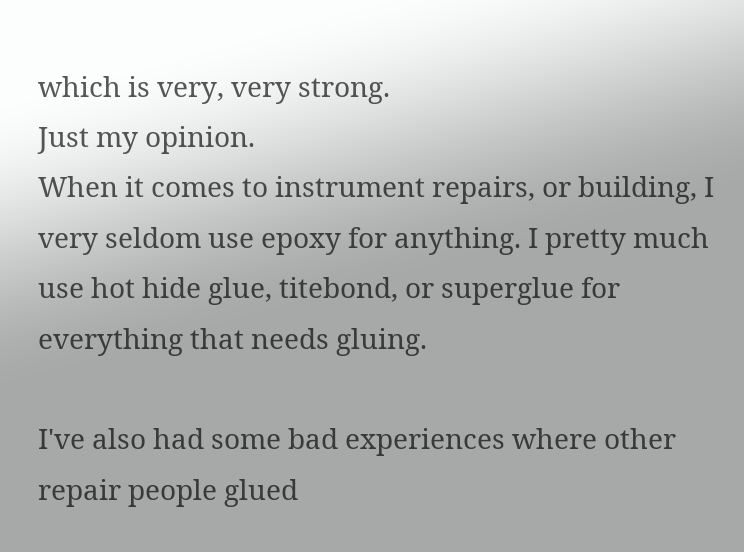which is very, very strong.
Just my opinion.
When it comes to instrument repairs, or building, I very seldom use epoxy for anything. I pretty much use hot hide glue, titebond, or superglue for everything that needs gluing.

I've also had some bad experiences where other repair people glued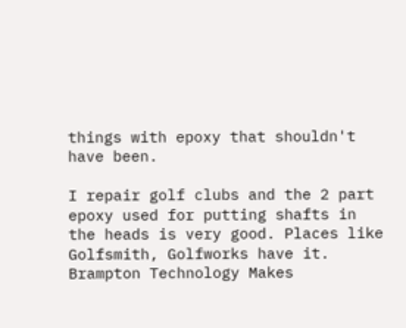things with epoxy that shouldn't have been.

I repair golf clubs and the 2 part epoxy used for putting shafts in the heads is very good. Places like Golfsmith, Golfworks have it. Brampton Technology Makes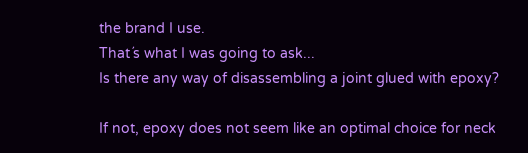the brand I use.
That´s what I was going to ask...
Is there any way of disassembling a joint glued with epoxy?

If not, epoxy does not seem like an optimal choice for neck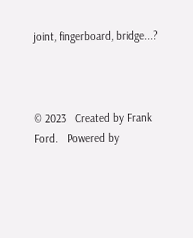joint, fingerboard, bridge...?



© 2023   Created by Frank Ford.   Powered by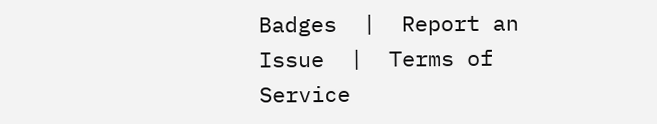Badges  |  Report an Issue  |  Terms of Service